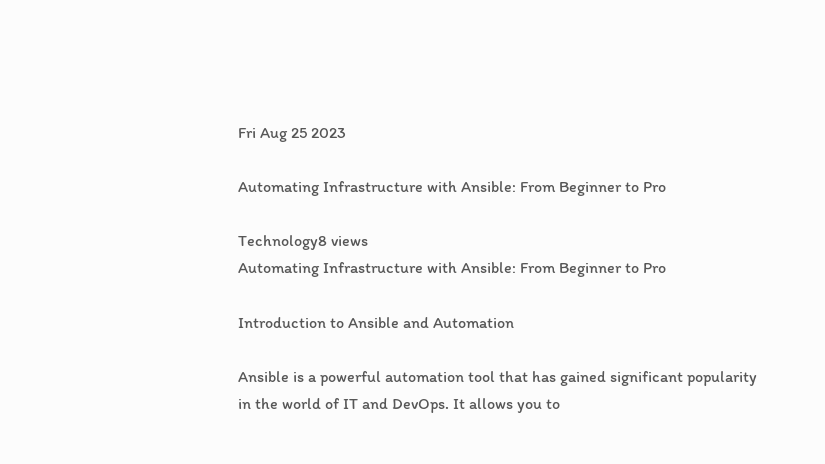Fri Aug 25 2023

Automating Infrastructure with Ansible: From Beginner to Pro

Technology8 views
Automating Infrastructure with Ansible: From Beginner to Pro

Introduction to Ansible and Automation

Ansible is a powerful automation tool that has gained significant popularity in the world of IT and DevOps. It allows you to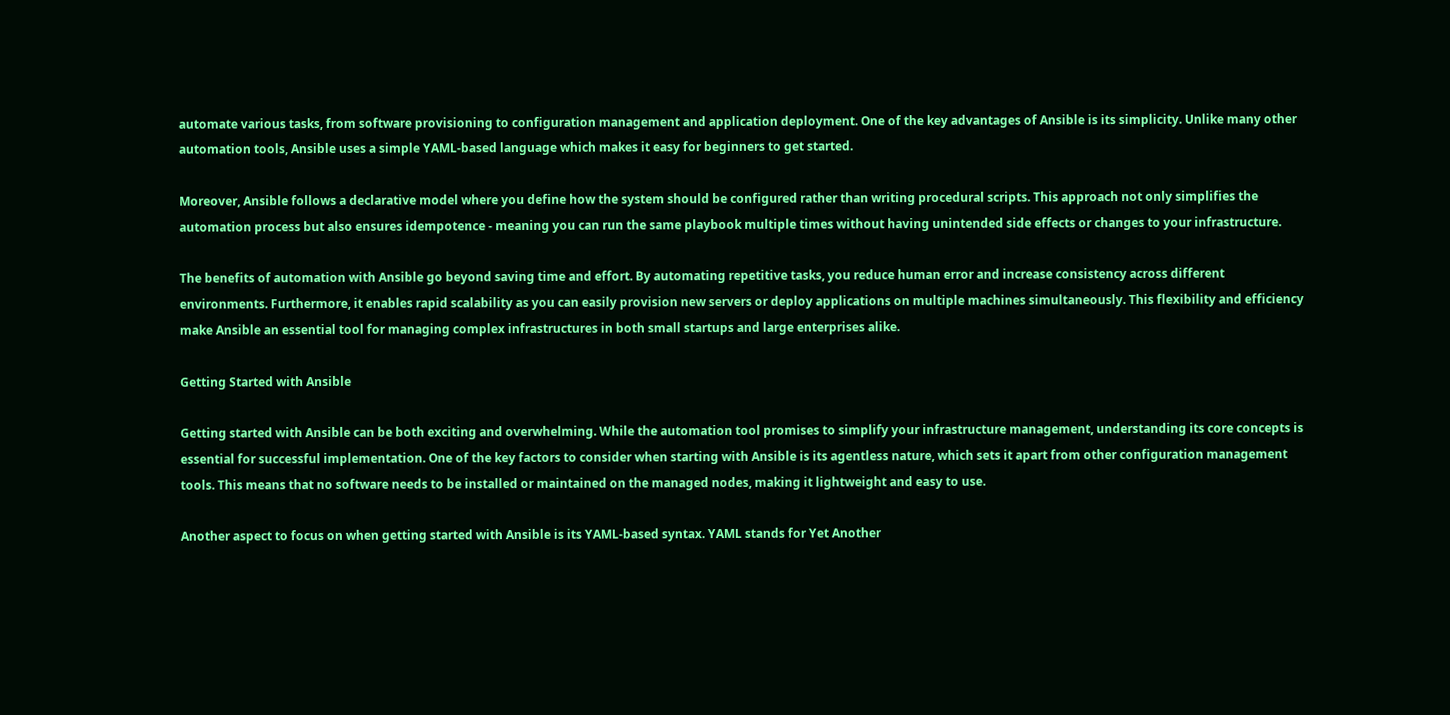automate various tasks, from software provisioning to configuration management and application deployment. One of the key advantages of Ansible is its simplicity. Unlike many other automation tools, Ansible uses a simple YAML-based language which makes it easy for beginners to get started.

Moreover, Ansible follows a declarative model where you define how the system should be configured rather than writing procedural scripts. This approach not only simplifies the automation process but also ensures idempotence - meaning you can run the same playbook multiple times without having unintended side effects or changes to your infrastructure.

The benefits of automation with Ansible go beyond saving time and effort. By automating repetitive tasks, you reduce human error and increase consistency across different environments. Furthermore, it enables rapid scalability as you can easily provision new servers or deploy applications on multiple machines simultaneously. This flexibility and efficiency make Ansible an essential tool for managing complex infrastructures in both small startups and large enterprises alike.

Getting Started with Ansible

Getting started with Ansible can be both exciting and overwhelming. While the automation tool promises to simplify your infrastructure management, understanding its core concepts is essential for successful implementation. One of the key factors to consider when starting with Ansible is its agentless nature, which sets it apart from other configuration management tools. This means that no software needs to be installed or maintained on the managed nodes, making it lightweight and easy to use.

Another aspect to focus on when getting started with Ansible is its YAML-based syntax. YAML stands for Yet Another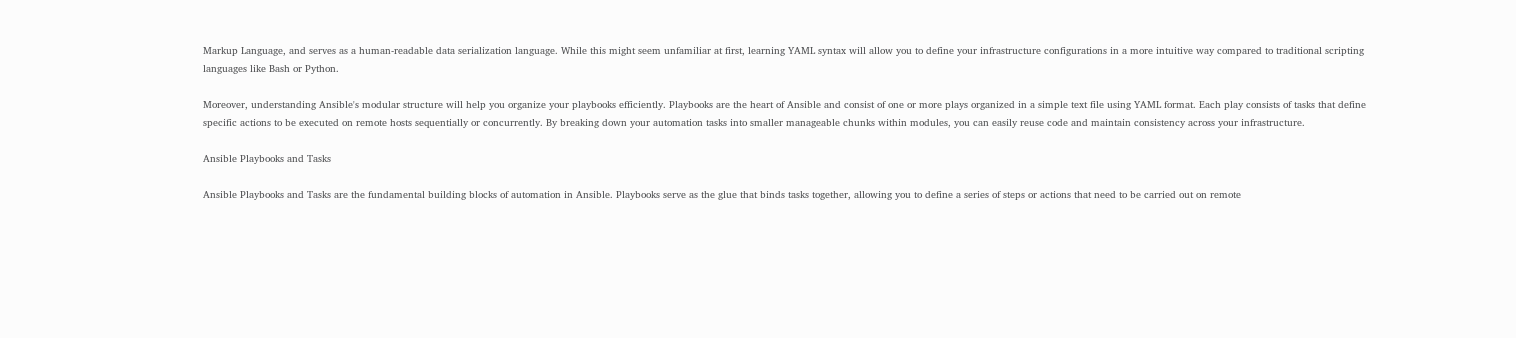Markup Language, and serves as a human-readable data serialization language. While this might seem unfamiliar at first, learning YAML syntax will allow you to define your infrastructure configurations in a more intuitive way compared to traditional scripting languages like Bash or Python.

Moreover, understanding Ansible's modular structure will help you organize your playbooks efficiently. Playbooks are the heart of Ansible and consist of one or more plays organized in a simple text file using YAML format. Each play consists of tasks that define specific actions to be executed on remote hosts sequentially or concurrently. By breaking down your automation tasks into smaller manageable chunks within modules, you can easily reuse code and maintain consistency across your infrastructure.

Ansible Playbooks and Tasks

Ansible Playbooks and Tasks are the fundamental building blocks of automation in Ansible. Playbooks serve as the glue that binds tasks together, allowing you to define a series of steps or actions that need to be carried out on remote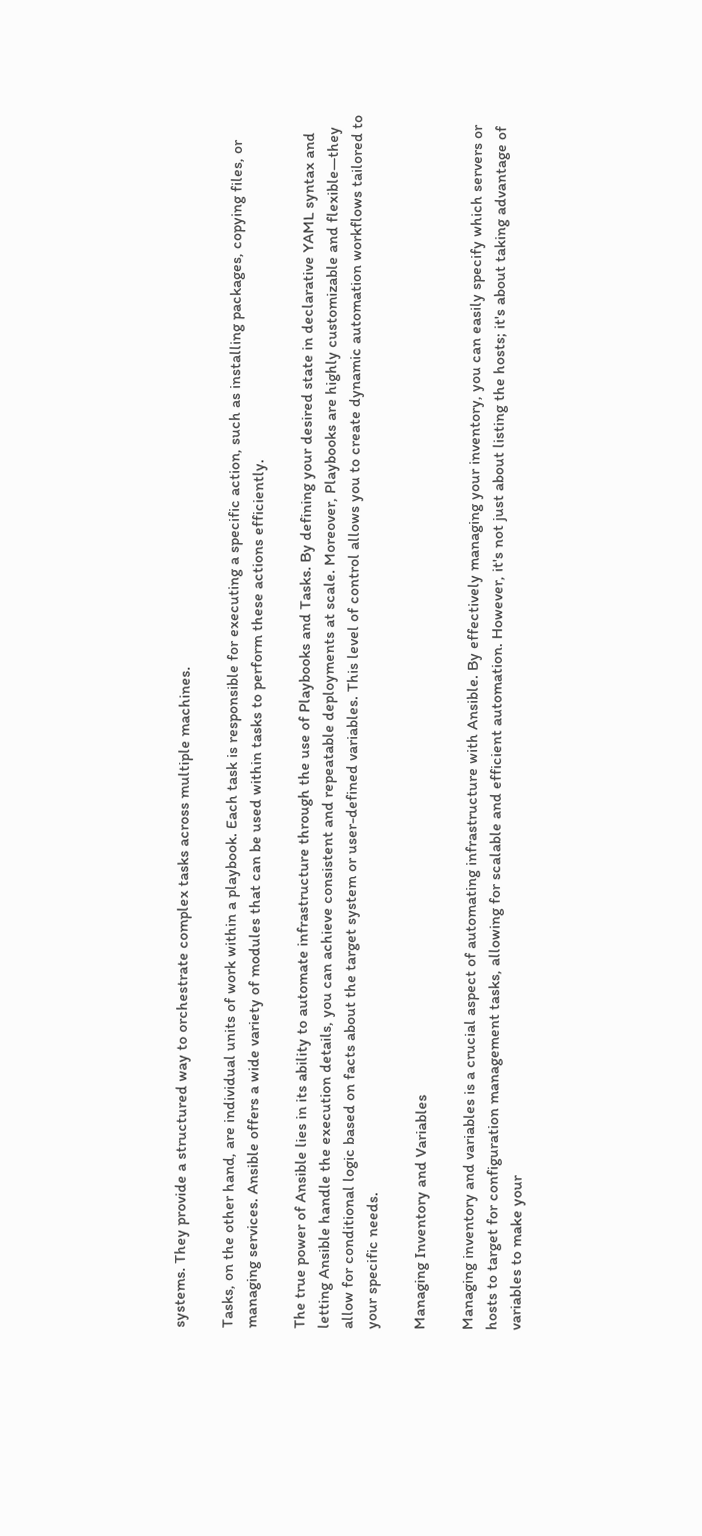systems. They provide a structured way to orchestrate complex tasks across multiple machines.

Tasks, on the other hand, are individual units of work within a playbook. Each task is responsible for executing a specific action, such as installing packages, copying files, or managing services. Ansible offers a wide variety of modules that can be used within tasks to perform these actions efficiently.

The true power of Ansible lies in its ability to automate infrastructure through the use of Playbooks and Tasks. By defining your desired state in declarative YAML syntax and letting Ansible handle the execution details, you can achieve consistent and repeatable deployments at scale. Moreover, Playbooks are highly customizable and flexible—they allow for conditional logic based on facts about the target system or user-defined variables. This level of control allows you to create dynamic automation workflows tailored to your specific needs.

Managing Inventory and Variables

Managing inventory and variables is a crucial aspect of automating infrastructure with Ansible. By effectively managing your inventory, you can easily specify which servers or hosts to target for configuration management tasks, allowing for scalable and efficient automation. However, it's not just about listing the hosts; it's about taking advantage of variables to make your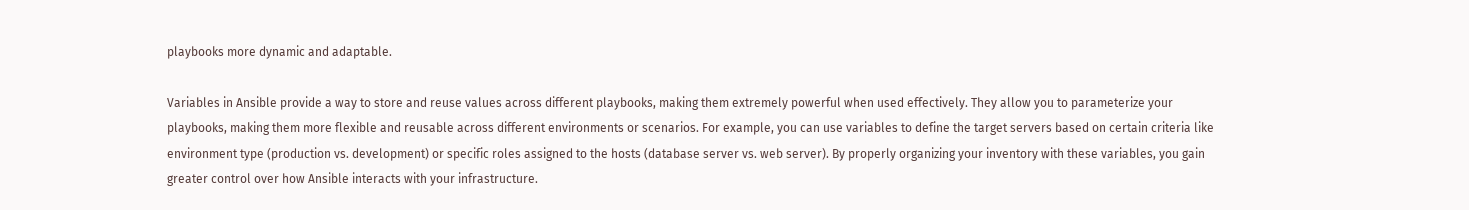playbooks more dynamic and adaptable.

Variables in Ansible provide a way to store and reuse values across different playbooks, making them extremely powerful when used effectively. They allow you to parameterize your playbooks, making them more flexible and reusable across different environments or scenarios. For example, you can use variables to define the target servers based on certain criteria like environment type (production vs. development) or specific roles assigned to the hosts (database server vs. web server). By properly organizing your inventory with these variables, you gain greater control over how Ansible interacts with your infrastructure.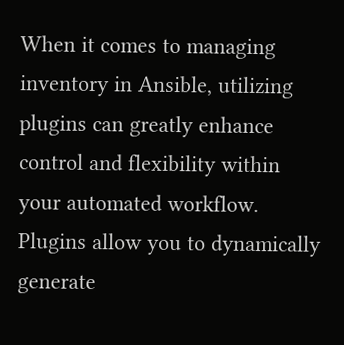When it comes to managing inventory in Ansible, utilizing plugins can greatly enhance control and flexibility within your automated workflow. Plugins allow you to dynamically generate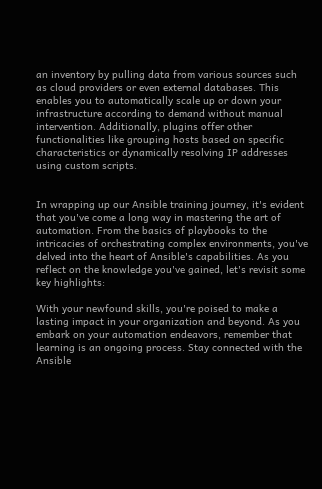an inventory by pulling data from various sources such as cloud providers or even external databases. This enables you to automatically scale up or down your infrastructure according to demand without manual intervention. Additionally, plugins offer other functionalities like grouping hosts based on specific characteristics or dynamically resolving IP addresses using custom scripts.


In wrapping up our Ansible training journey, it's evident that you've come a long way in mastering the art of automation. From the basics of playbooks to the intricacies of orchestrating complex environments, you've delved into the heart of Ansible's capabilities. As you reflect on the knowledge you've gained, let's revisit some key highlights:

With your newfound skills, you're poised to make a lasting impact in your organization and beyond. As you embark on your automation endeavors, remember that learning is an ongoing process. Stay connected with the Ansible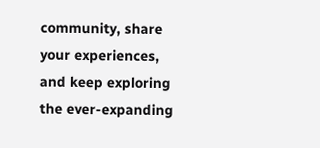community, share your experiences, and keep exploring the ever-expanding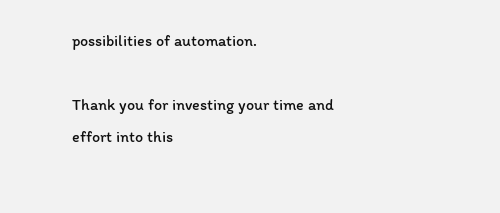possibilities of automation.

Thank you for investing your time and effort into this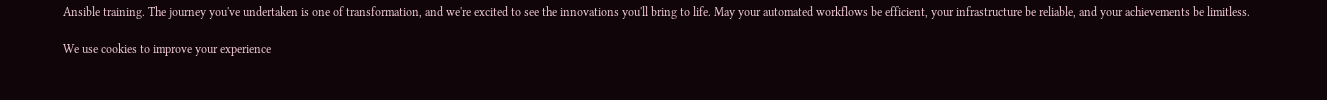Ansible training. The journey you've undertaken is one of transformation, and we're excited to see the innovations you'll bring to life. May your automated workflows be efficient, your infrastructure be reliable, and your achievements be limitless.

We use cookies to improve your experience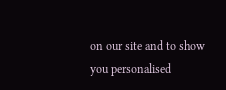on our site and to show you personalised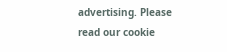advertising. Please read our cookie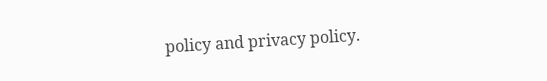policy and privacy policy.